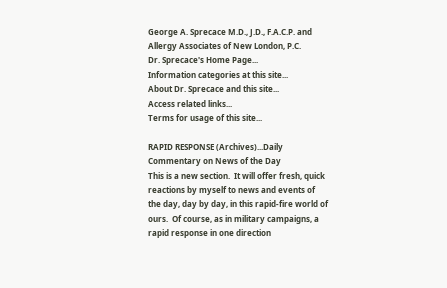George A. Sprecace M.D., J.D., F.A.C.P. and Allergy Associates of New London, P.C.
Dr. Sprecace's Home Page...
Information categories at this site...
About Dr. Sprecace and this site...
Access related links...
Terms for usage of this site...

RAPID RESPONSE (Archives)...Daily Commentary on News of the Day
This is a new section.  It will offer fresh, quick reactions by myself to news and events of the day, day by day, in this rapid-fire world of ours.  Of course, as in military campaigns, a rapid response in one direction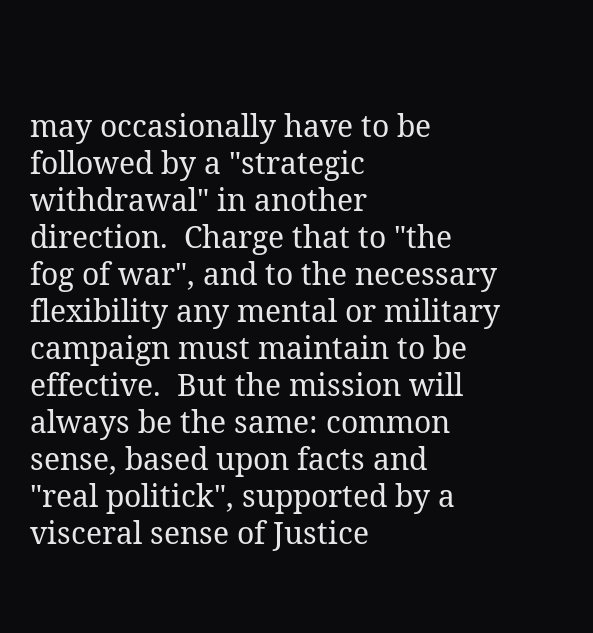may occasionally have to be followed by a "strategic withdrawal" in another direction.  Charge that to "the fog of war", and to the necessary flexibility any mental or military campaign must maintain to be effective.  But the mission will always be the same: common sense, based upon facts and "real politick", supported by a visceral sense of Justice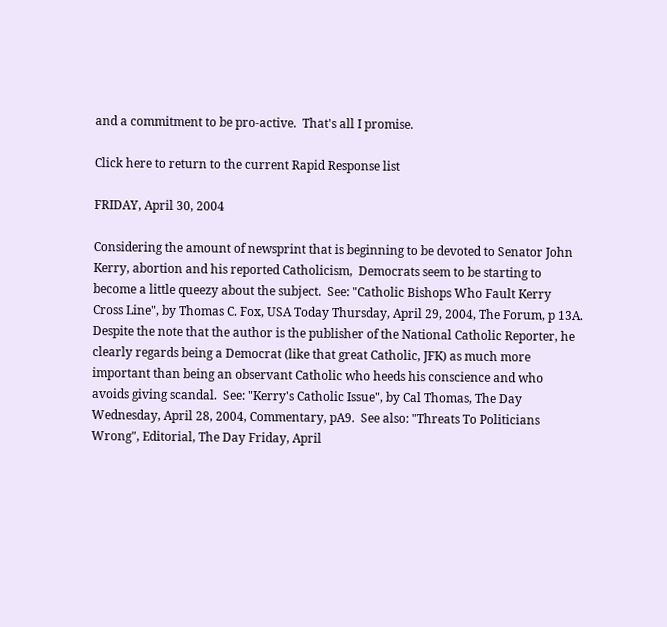and a commitment to be pro-active.  That's all I promise.

Click here to return to the current Rapid Response list

FRIDAY, April 30, 2004

Considering the amount of newsprint that is beginning to be devoted to Senator John Kerry, abortion and his reported Catholicism,  Democrats seem to be starting to become a little queezy about the subject.  See: "Catholic Bishops Who Fault Kerry Cross Line", by Thomas C. Fox, USA Today Thursday, April 29, 2004, The Forum, p 13A.  Despite the note that the author is the publisher of the National Catholic Reporter, he clearly regards being a Democrat (like that great Catholic, JFK) as much more important than being an observant Catholic who heeds his conscience and who avoids giving scandal.  See: "Kerry's Catholic Issue", by Cal Thomas, The Day Wednesday, April 28, 2004, Commentary, pA9.  See also: "Threats To Politicians Wrong", Editorial, The Day Friday, April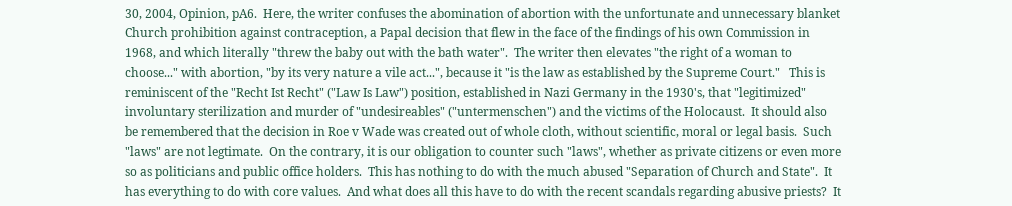30, 2004, Opinion, pA6.  Here, the writer confuses the abomination of abortion with the unfortunate and unnecessary blanket Church prohibition against contraception, a Papal decision that flew in the face of the findings of his own Commission in 1968, and which literally "threw the baby out with the bath water".  The writer then elevates "the right of a woman to choose..." with abortion, "by its very nature a vile act...", because it "is the law as established by the Supreme Court."   This is reminiscent of the "Recht Ist Recht" ("Law Is Law") position, established in Nazi Germany in the 1930's, that "legitimized" involuntary sterilization and murder of "undesireables" ("untermenschen") and the victims of the Holocaust.  It should also be remembered that the decision in Roe v Wade was created out of whole cloth, without scientific, moral or legal basis.  Such "laws" are not legtimate.  On the contrary, it is our obligation to counter such "laws", whether as private citizens or even more so as politicians and public office holders.  This has nothing to do with the much abused "Separation of Church and State".  It has everything to do with core values.  And what does all this have to do with the recent scandals regarding abusive priests?  It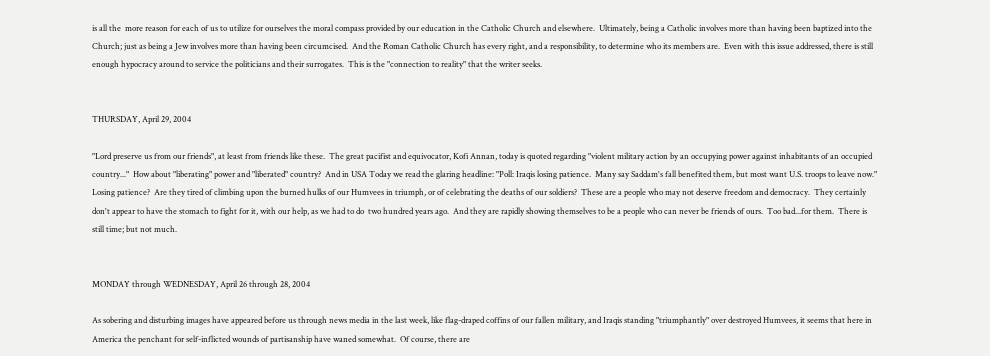is all the  more reason for each of us to utilize for ourselves the moral compass provided by our education in the Catholic Church and elsewhere.  Ultimately, being a Catholic involves more than having been baptized into the Church; just as being a Jew involves more than having been circumcised.  And the Roman Catholic Church has every right, and a responsibility, to determine who its members are.  Even with this issue addressed, there is still enough hypocracy around to service the politicians and their surrogates.  This is the "connection to reality" that the writer seeks.


THURSDAY, April 29, 2004

"Lord preserve us from our friends", at least from friends like these.  The great pacifist and equivocator, Kofi Annan, today is quoted regarding "violent military action by an occupying power against inhabitants of an occupied country..."  How about "liberating" power and "liberated" country?  And in USA Today we read the glaring headline: "Poll: Iraqis losing patience.  Many say Saddam's fall benefited them, but most want U.S. troops to leave now."  Losing patience?  Are they tired of climbing upon the burned hulks of our Humvees in triumph, or of celebrating the deaths of our soldiers?  These are a people who may not deserve freedom and democracy.  They certainly don't appear to have the stomach to fight for it, with our help, as we had to do  two hundred years ago.  And they are rapidly showing themselves to be a people who can never be friends of ours.  Too bad...for them.  There is still time; but not much.


MONDAY through WEDNESDAY, April 26 through 28, 2004

As sobering and disturbing images have appeared before us through news media in the last week, like flag-draped coffins of our fallen military, and Iraqis standing "triumphantly" over destroyed Humvees, it seems that here in America the penchant for self-inflicted wounds of partisanship have waned somewhat.  Of course, there are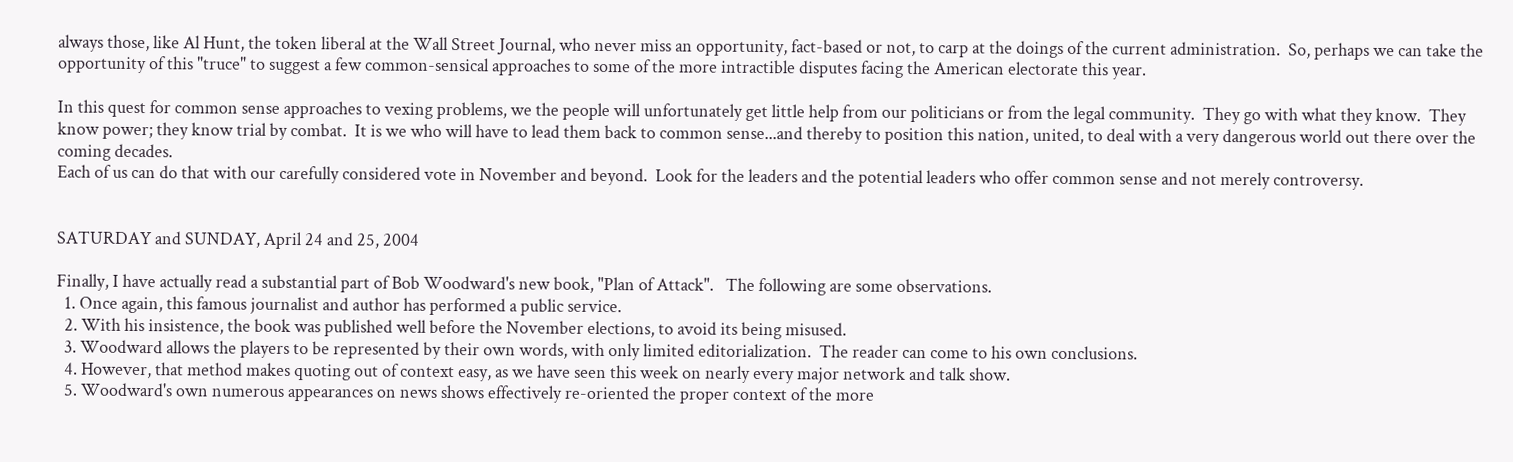always those, like Al Hunt, the token liberal at the Wall Street Journal, who never miss an opportunity, fact-based or not, to carp at the doings of the current administration.  So, perhaps we can take the opportunity of this "truce" to suggest a few common-sensical approaches to some of the more intractible disputes facing the American electorate this year.

In this quest for common sense approaches to vexing problems, we the people will unfortunately get little help from our politicians or from the legal community.  They go with what they know.  They know power; they know trial by combat.  It is we who will have to lead them back to common sense...and thereby to position this nation, united, to deal with a very dangerous world out there over the coming decades.
Each of us can do that with our carefully considered vote in November and beyond.  Look for the leaders and the potential leaders who offer common sense and not merely controversy.


SATURDAY and SUNDAY, April 24 and 25, 2004

Finally, I have actually read a substantial part of Bob Woodward's new book, "Plan of Attack".   The following are some observations.
  1. Once again, this famous journalist and author has performed a public service.
  2. With his insistence, the book was published well before the November elections, to avoid its being misused.
  3. Woodward allows the players to be represented by their own words, with only limited editorialization.  The reader can come to his own conclusions.
  4. However, that method makes quoting out of context easy, as we have seen this week on nearly every major network and talk show.
  5. Woodward's own numerous appearances on news shows effectively re-oriented the proper context of the more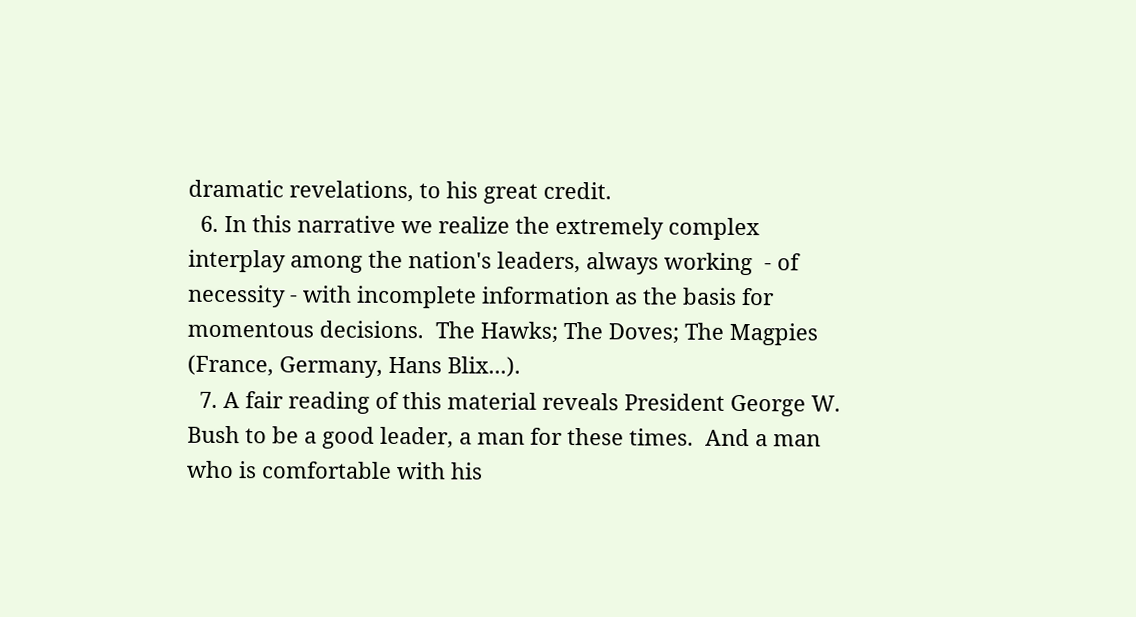dramatic revelations, to his great credit.
  6. In this narrative we realize the extremely complex interplay among the nation's leaders, always working  - of necessity - with incomplete information as the basis for momentous decisions.  The Hawks; The Doves; The Magpies (France, Germany, Hans Blix...).
  7. A fair reading of this material reveals President George W. Bush to be a good leader, a man for these times.  And a man who is comfortable with his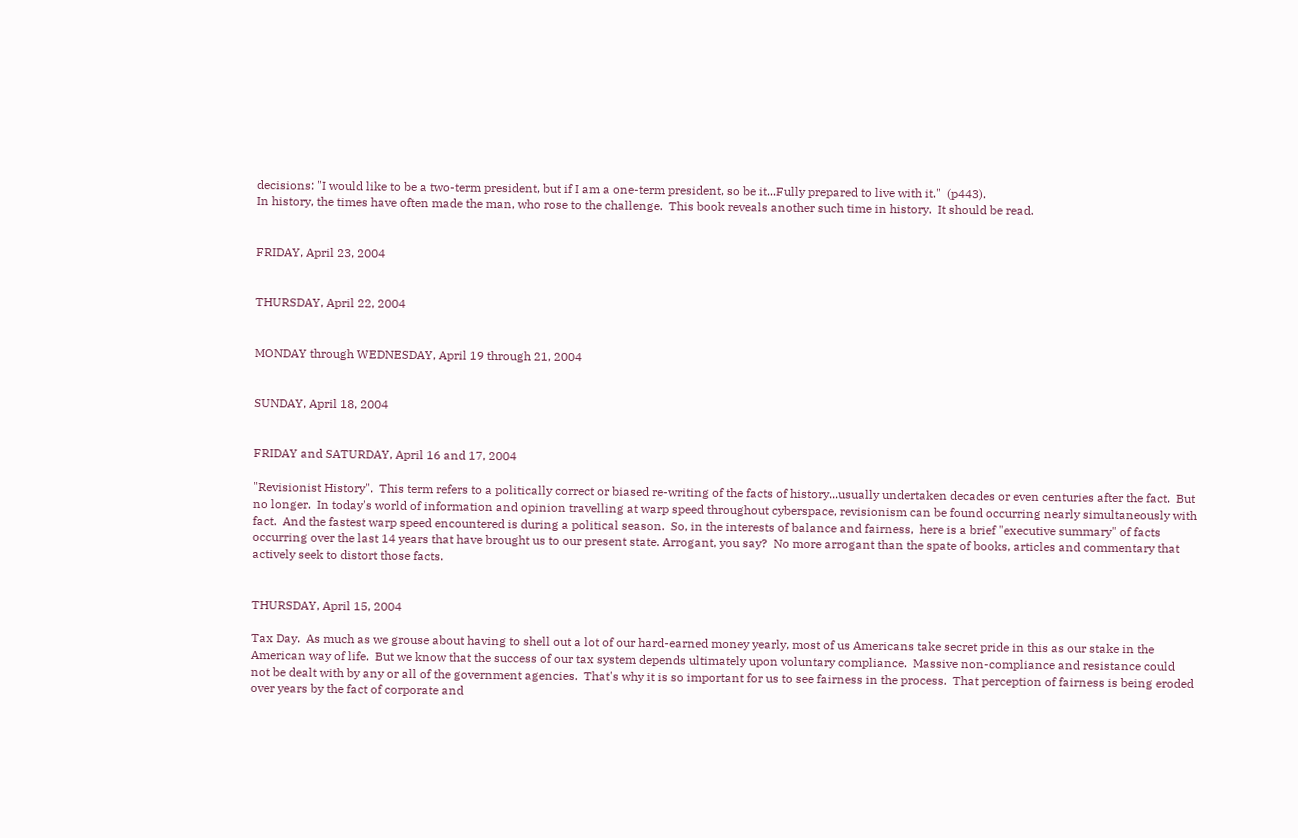decisions: "I would like to be a two-term president, but if I am a one-term president, so be it...Fully prepared to live with it."  (p443).
In history, the times have often made the man, who rose to the challenge.  This book reveals another such time in history.  It should be read.


FRIDAY, April 23, 2004


THURSDAY, April 22, 2004


MONDAY through WEDNESDAY, April 19 through 21, 2004


SUNDAY, April 18, 2004


FRIDAY and SATURDAY, April 16 and 17, 2004

"Revisionist History".  This term refers to a politically correct or biased re-writing of the facts of history...usually undertaken decades or even centuries after the fact.  But no longer.  In today's world of information and opinion travelling at warp speed throughout cyberspace, revisionism can be found occurring nearly simultaneously with fact.  And the fastest warp speed encountered is during a political season.  So, in the interests of balance and fairness,  here is a brief "executive summary" of facts occurring over the last 14 years that have brought us to our present state. Arrogant, you say?  No more arrogant than the spate of books, articles and commentary that actively seek to distort those facts.


THURSDAY, April 15, 2004

Tax Day.  As much as we grouse about having to shell out a lot of our hard-earned money yearly, most of us Americans take secret pride in this as our stake in the American way of life.  But we know that the success of our tax system depends ultimately upon voluntary compliance.  Massive non-compliance and resistance could not be dealt with by any or all of the government agencies.  That's why it is so important for us to see fairness in the process.  That perception of fairness is being eroded over years by the fact of corporate and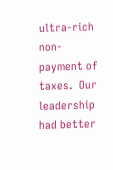ultra-rich non-payment of taxes.  Our leadership had better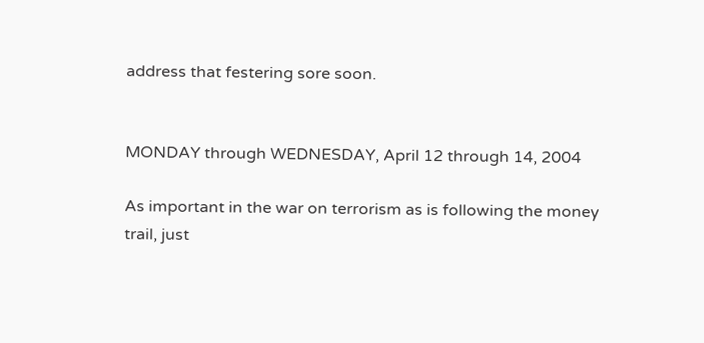address that festering sore soon.


MONDAY through WEDNESDAY, April 12 through 14, 2004

As important in the war on terrorism as is following the money trail, just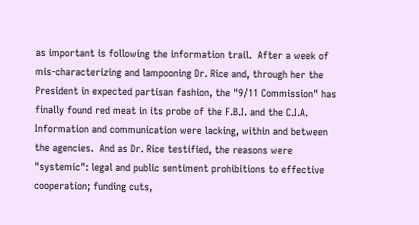as important is following the information trail.  After a week of mis-characterizing and lampooning Dr. Rice and, through her the President in expected partisan fashion, the "9/11 Commission" has finally found red meat in its probe of the F.B.I. and the C.I.A.  Information and communication were lacking, within and between the agencies.  And as Dr. Rice testified, the reasons were "systemic": legal and public sentiment prohibitions to effective cooperation; funding cuts,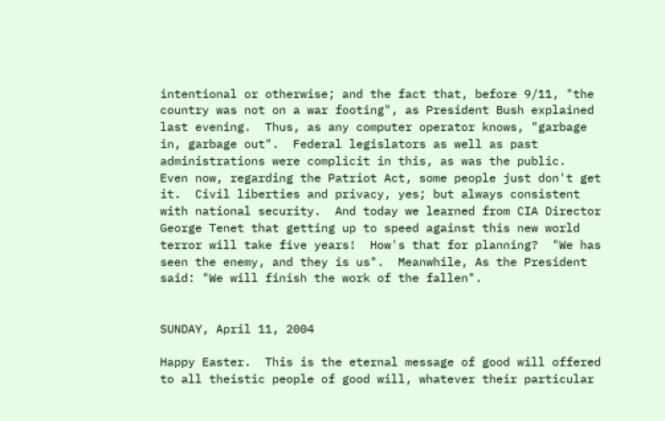intentional or otherwise; and the fact that, before 9/11, "the country was not on a war footing", as President Bush explained last evening.  Thus, as any computer operator knows, "garbage in, garbage out".  Federal legislators as well as past administrations were complicit in this, as was the public.  Even now, regarding the Patriot Act, some people just don't get it.  Civil liberties and privacy, yes; but always consistent with national security.  And today we learned from CIA Director George Tenet that getting up to speed against this new world terror will take five years!  How's that for planning?  "We has seen the enemy, and they is us".  Meanwhile, As the President said: "We will finish the work of the fallen".


SUNDAY, April 11, 2004

Happy Easter.  This is the eternal message of good will offered to all theistic people of good will, whatever their particular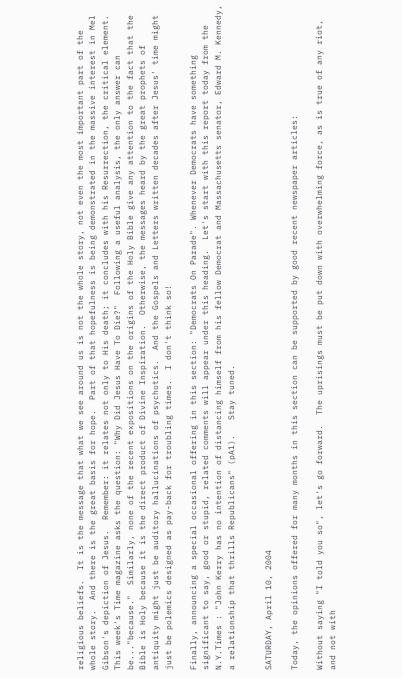religious beliefs.  It is the message that what we see around us is not the whole story, not even the most important part of the whole story.  And there is the great basis for hope.  Part of that hopefulness is being demonstrated in the massive interest in Mel Gibson's depiction of Jesus.  Remember: it relates not only to His death; it concludes with his Resurrection, the critical element.  This week's Time magazine asks the question: "Why Did Jesus Have To Die?"  Following a useful analysis, the only answer can be..."because."  Similarly, none of the recent expositions on the origins of the Holy Bible give any attention to the fact that the Bible is Holy because it is the direct product of Divine Inspiration.  Otherwise, the messages heard by the great prophets of antiquity might just be auditory hallucinations of psychotics.  And the Gospels and Letters written decades after Jesus' time might just be polemics designed as pay-back for troubling times.  I don't think so!

Finally, announcing a special occasional offering in this section: "Democrats On Parade". Whenever Democrats have something significant to say, good or stupid, related comments will appear under this heading.  Let's start with this report today from the N.Y.Times : "John Kerry has no intention of distancing himself from his fellow Democrat and Massachusetts senator, Edward M. Kennedy, a relationship that thrills Republicans" (pA1).   Stay tuned.


SATURDAY, April 10, 2004

Today, the opinions offered for many months in this section can be supported by good recent newspaper articles:

Without saying "I told you so", let's go forward.  The uprisings must be put down with overwhelming force, as is true of any riot, and not with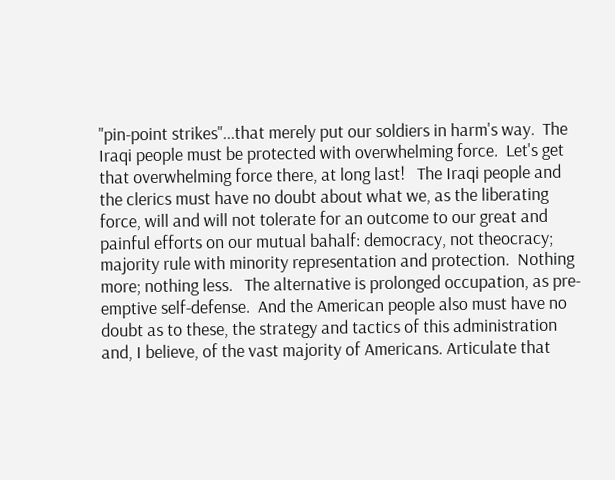"pin-point strikes"...that merely put our soldiers in harm's way.  The Iraqi people must be protected with overwhelming force.  Let's get that overwhelming force there, at long last!   The Iraqi people and the clerics must have no doubt about what we, as the liberating force, will and will not tolerate for an outcome to our great and painful efforts on our mutual bahalf: democracy, not theocracy; majority rule with minority representation and protection.  Nothing more; nothing less.   The alternative is prolonged occupation, as pre-emptive self-defense.  And the American people also must have no doubt as to these, the strategy and tactics of this administration and, I believe, of the vast majority of Americans. Articulate that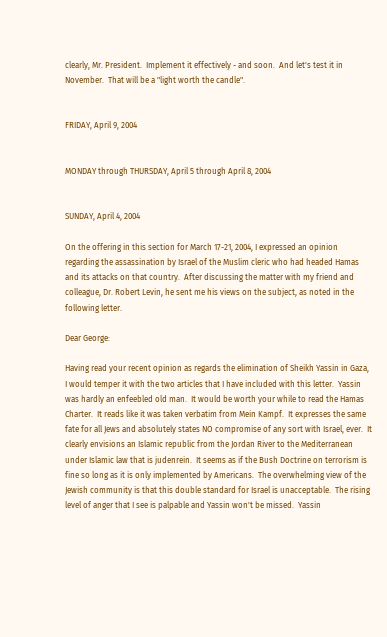clearly, Mr. President.  Implement it effectively - and soon.  And let's test it in November.  That will be a "light worth the candle".


FRIDAY, April 9, 2004


MONDAY through THURSDAY, April 5 through April 8, 2004


SUNDAY, April 4, 2004

On the offering in this section for March 17-21, 2004, I expressed an opinion regarding the assassination by Israel of the Muslim cleric who had headed Hamas and its attacks on that country.  After discussing the matter with my friend and colleague, Dr. Robert Levin, he sent me his views on the subject, as noted in the following letter.

Dear George:

Having read your recent opinion as regards the elimination of Sheikh Yassin in Gaza, I would temper it with the two articles that I have included with this letter.  Yassin was hardly an enfeebled old man.  It would be worth your while to read the Hamas Charter.  It reads like it was taken verbatim from Mein Kampf.  It expresses the same fate for all Jews and absolutely states NO compromise of any sort with Israel, ever.  It clearly envisions an Islamic republic from the Jordan River to the Mediterranean under Islamic law that is judenrein.  It seems as if the Bush Doctrine on terrorism is fine so long as it is only implemented by Americans.  The overwhelming view of the Jewish community is that this double standard for Israel is unacceptable.  The rising level of anger that I see is palpable and Yassin won't be missed.  Yassin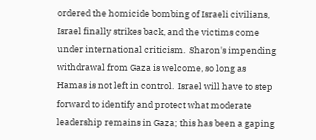ordered the homicide bombing of Israeli civilians, Israel finally strikes back, and the victims come under international criticism.  Sharon's impending withdrawal from Gaza is welcome, so long as Hamas is not left in control.  Israel will have to step forward to identify and protect what moderate leadership remains in Gaza; this has been a gaping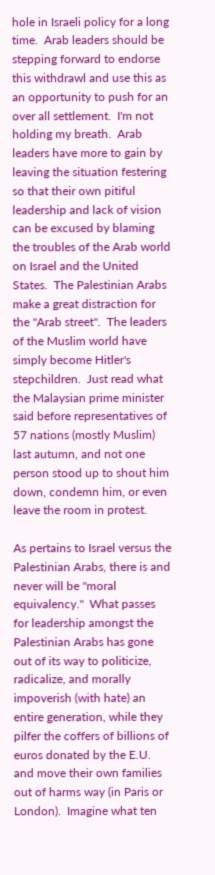hole in Israeli policy for a long time.  Arab leaders should be stepping forward to endorse this withdrawl and use this as an opportunity to push for an over all settlement.  I'm not holding my breath.  Arab leaders have more to gain by leaving the situation festering so that their own pitiful leadership and lack of vision can be excused by blaming the troubles of the Arab world on Israel and the United States.  The Palestinian Arabs make a great distraction for the "Arab street".  The leaders of the Muslim world have simply become Hitler's stepchildren.  Just read what the Malaysian prime minister said before representatives of 57 nations (mostly Muslim) last autumn, and not one person stood up to shout him down, condemn him, or even leave the room in protest.

As pertains to Israel versus the Palestinian Arabs, there is and never will be "moral equivalency."  What passes for leadership amongst the Palestinian Arabs has gone out of its way to politicize, radicalize, and morally impoverish (with hate) an entire generation, while they pilfer the coffers of billions of euros donated by the E.U. and move their own families out of harms way (in Paris or London).  Imagine what ten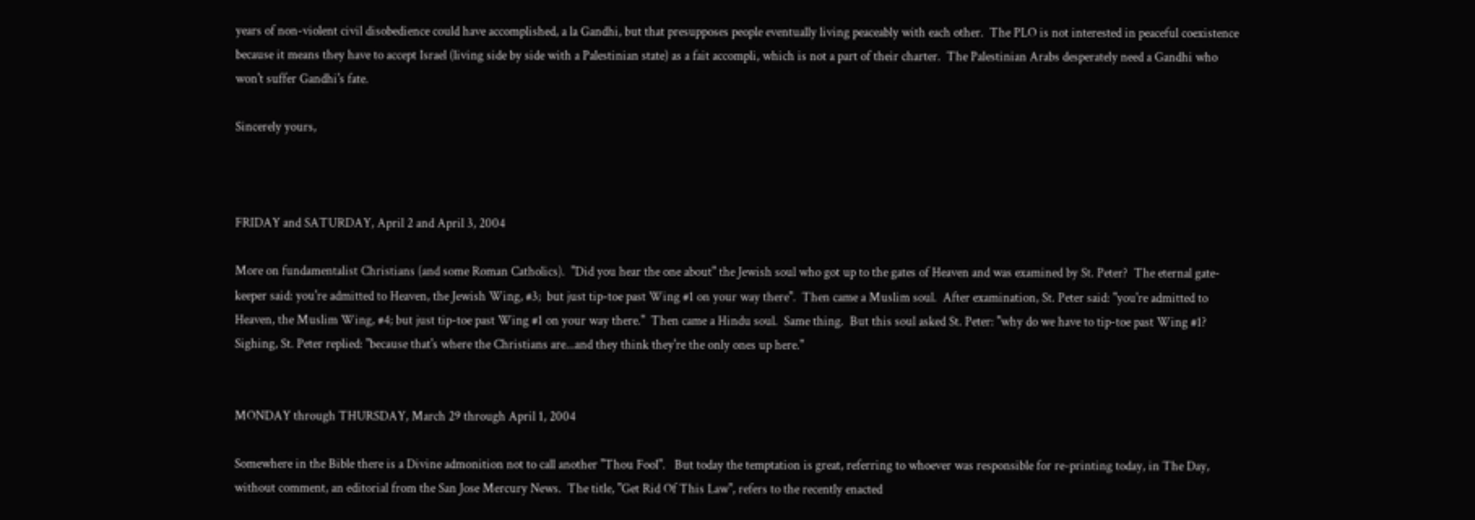years of non-violent civil disobedience could have accomplished, a la Gandhi, but that presupposes people eventually living peaceably with each other.  The PLO is not interested in peaceful coexistence because it means they have to accept Israel (living side by side with a Palestinian state) as a fait accompli, which is not a part of their charter.  The Palestinian Arabs desperately need a Gandhi who won't suffer Gandhi's fate.

Sincerely yours,



FRIDAY and SATURDAY, April 2 and April 3, 2004

More on fundamentalist Christians (and some Roman Catholics).  "Did you hear the one about" the Jewish soul who got up to the gates of Heaven and was examined by St. Peter?  The eternal gate-keeper said: you're admitted to Heaven, the Jewish Wing, #3;  but just tip-toe past Wing #1 on your way there".  Then came a Muslim soul.  After examination, St. Peter said: "you're admitted to Heaven, the Muslim Wing, #4; but just tip-toe past Wing #1 on your way there."  Then came a Hindu soul.  Same thing.  But this soul asked St. Peter: "why do we have to tip-toe past Wing #1?  Sighing, St. Peter replied: "because that's where the Christians are...and they think they're the only ones up here."


MONDAY through THURSDAY, March 29 through April 1, 2004

Somewhere in the Bible there is a Divine admonition not to call another "Thou Fool".   But today the temptation is great, referring to whoever was responsible for re-printing today, in The Day, without comment, an editorial from the San Jose Mercury News.  The title, "Get Rid Of This Law", refers to the recently enacted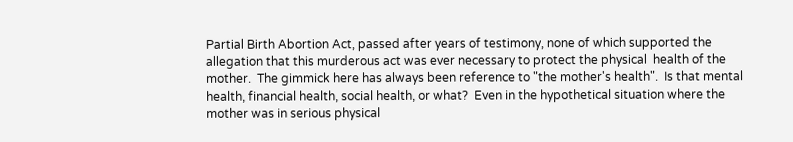Partial Birth Abortion Act, passed after years of testimony, none of which supported the allegation that this murderous act was ever necessary to protect the physical  health of the mother.  The gimmick here has always been reference to "the mother's health".  Is that mental health, financial health, social health, or what?  Even in the hypothetical situation where the mother was in serious physical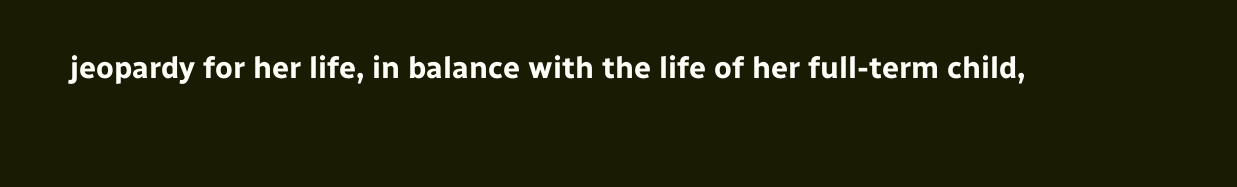jeopardy for her life, in balance with the life of her full-term child,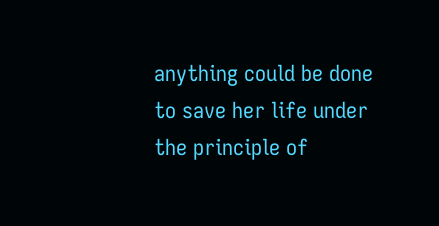anything could be done to save her life under the principle of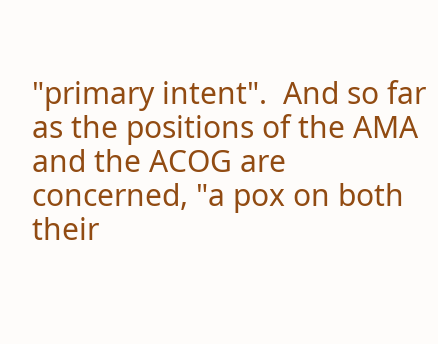"primary intent".  And so far as the positions of the AMA and the ACOG are concerned, "a pox on both their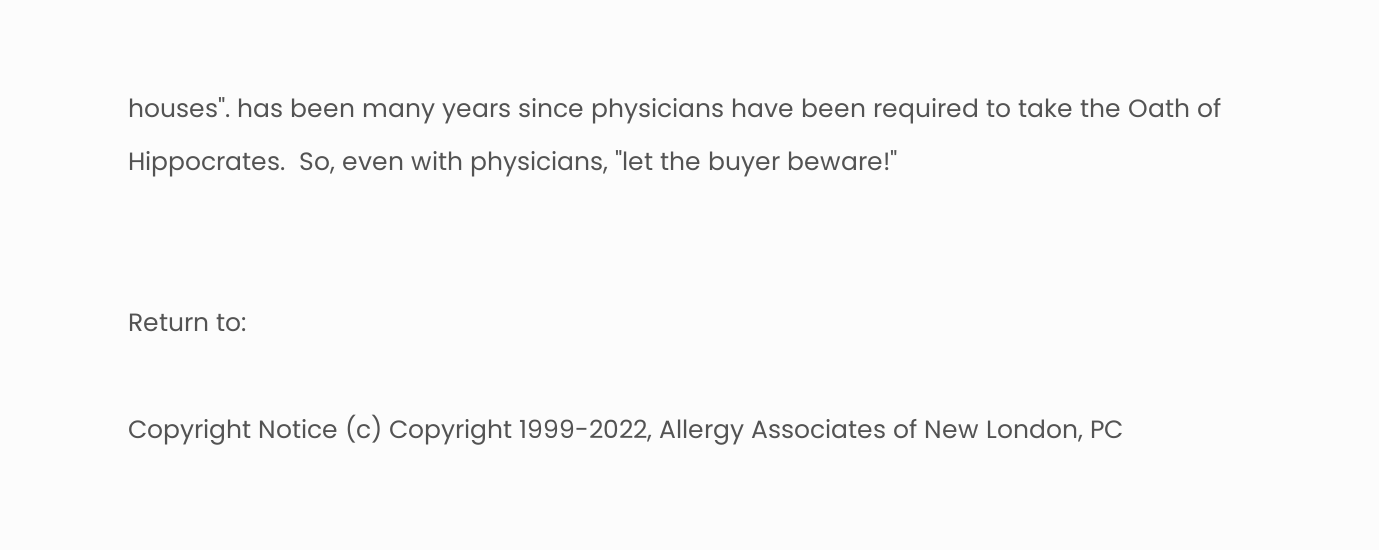houses". has been many years since physicians have been required to take the Oath of Hippocrates.  So, even with physicians, "let the buyer beware!"


Return to:

Copyright Notice (c) Copyright 1999-2022, Allergy Associates of New London, PC